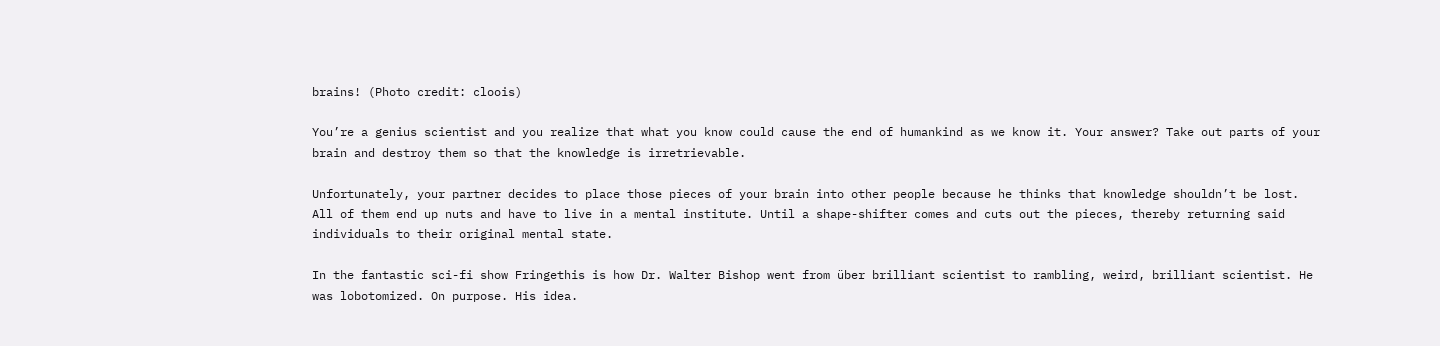brains! (Photo credit: cloois)

You’re a genius scientist and you realize that what you know could cause the end of humankind as we know it. Your answer? Take out parts of your brain and destroy them so that the knowledge is irretrievable.

Unfortunately, your partner decides to place those pieces of your brain into other people because he thinks that knowledge shouldn’t be lost. All of them end up nuts and have to live in a mental institute. Until a shape-shifter comes and cuts out the pieces, thereby returning said individuals to their original mental state.

In the fantastic sci-fi show Fringethis is how Dr. Walter Bishop went from über brilliant scientist to rambling, weird, brilliant scientist. He was lobotomized. On purpose. His idea.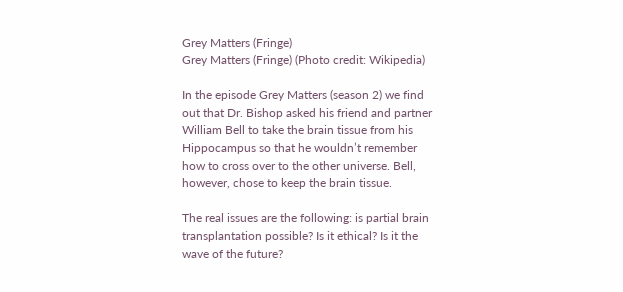Grey Matters (Fringe)
Grey Matters (Fringe) (Photo credit: Wikipedia)

In the episode Grey Matters (season 2) we find out that Dr. Bishop asked his friend and partner William Bell to take the brain tissue from his Hippocampus so that he wouldn’t remember how to cross over to the other universe. Bell, however, chose to keep the brain tissue.

The real issues are the following: is partial brain transplantation possible? Is it ethical? Is it the wave of the future?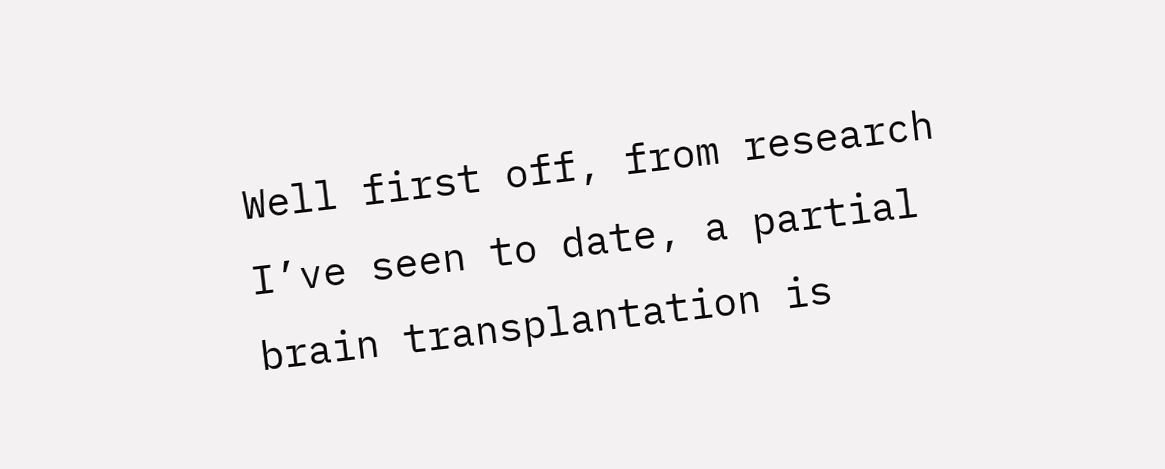Well first off, from research I’ve seen to date, a partial brain transplantation is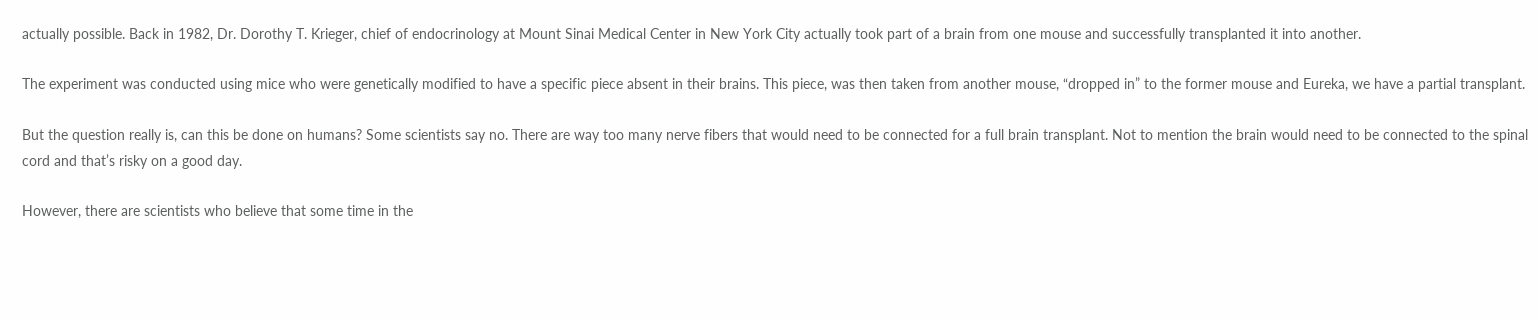actually possible. Back in 1982, Dr. Dorothy T. Krieger, chief of endocrinology at Mount Sinai Medical Center in New York City actually took part of a brain from one mouse and successfully transplanted it into another.

The experiment was conducted using mice who were genetically modified to have a specific piece absent in their brains. This piece, was then taken from another mouse, “dropped in” to the former mouse and Eureka, we have a partial transplant.

But the question really is, can this be done on humans? Some scientists say no. There are way too many nerve fibers that would need to be connected for a full brain transplant. Not to mention the brain would need to be connected to the spinal cord and that’s risky on a good day.

However, there are scientists who believe that some time in the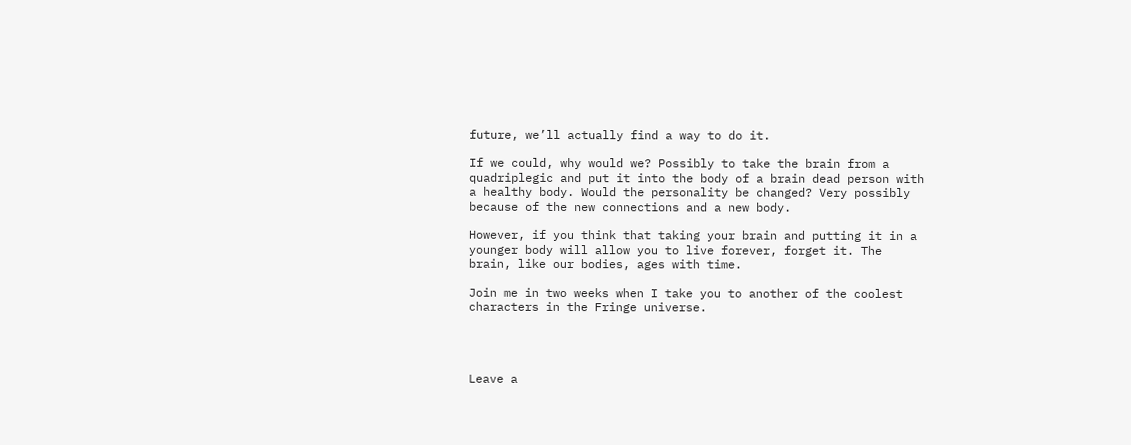future, we’ll actually find a way to do it.

If we could, why would we? Possibly to take the brain from a quadriplegic and put it into the body of a brain dead person with a healthy body. Would the personality be changed? Very possibly because of the new connections and a new body.

However, if you think that taking your brain and putting it in a younger body will allow you to live forever, forget it. The brain, like our bodies, ages with time.

Join me in two weeks when I take you to another of the coolest characters in the Fringe universe.




Leave a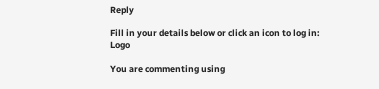Reply

Fill in your details below or click an icon to log in: Logo

You are commenting using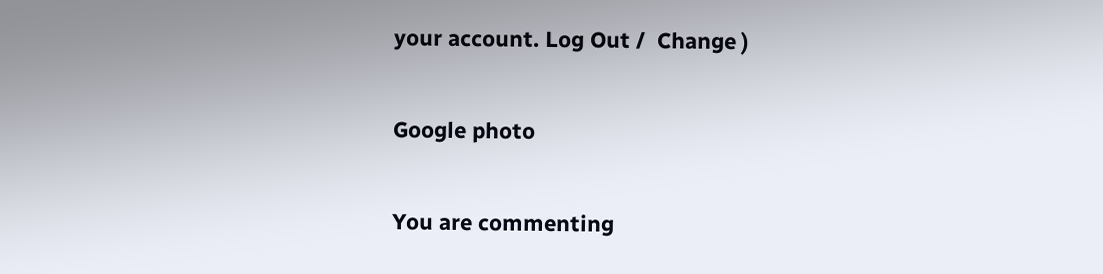your account. Log Out /  Change )

Google photo

You are commenting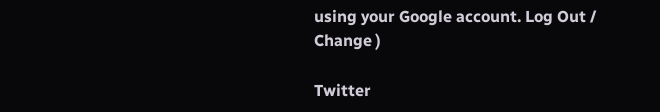using your Google account. Log Out /  Change )

Twitter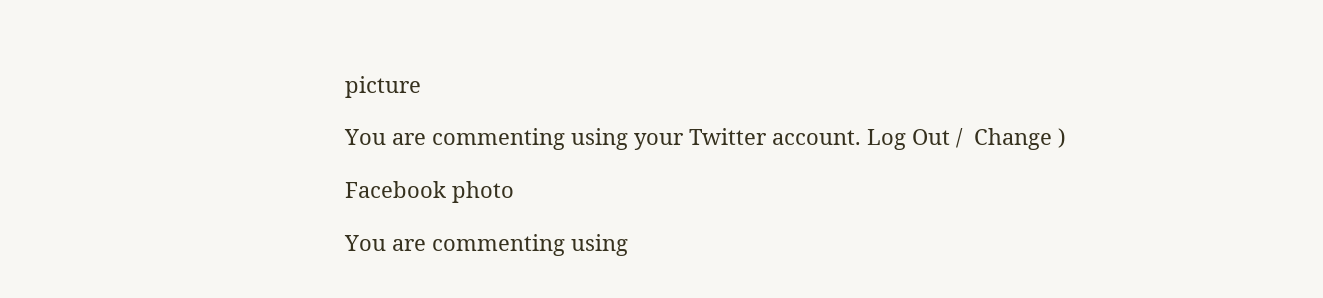picture

You are commenting using your Twitter account. Log Out /  Change )

Facebook photo

You are commenting using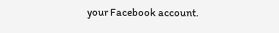your Facebook account.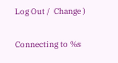Log Out /  Change )

Connecting to %s